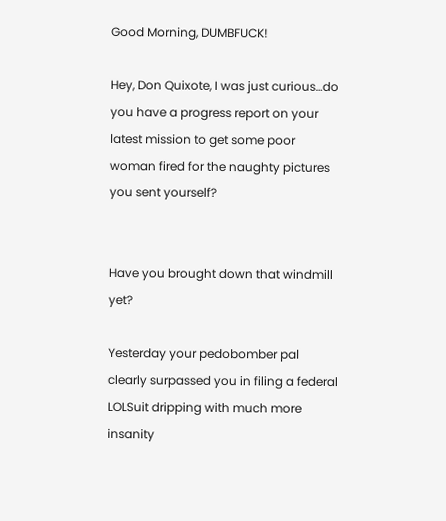Good Morning, DUMBFUCK!

Hey, Don Quixote, I was just curious…do you have a progress report on your latest mission to get some poor woman fired for the naughty pictures you sent yourself?


Have you brought down that windmill yet?

Yesterday your pedobomber pal clearly surpassed you in filing a federal LOLSuit dripping with much more insanity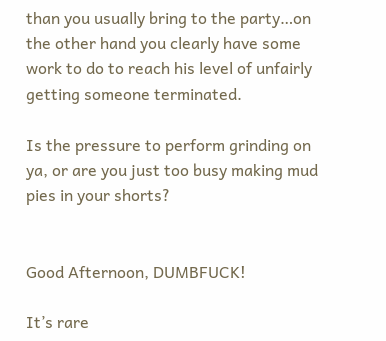than you usually bring to the party…on the other hand you clearly have some work to do to reach his level of unfairly getting someone terminated.

Is the pressure to perform grinding on ya, or are you just too busy making mud pies in your shorts?


Good Afternoon, DUMBFUCK!

It’s rare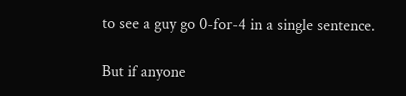to see a guy go 0-for-4 in a single sentence.

But if anyone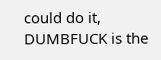could do it, DUMBFUCK is the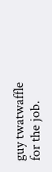guy twatwaffle for the job.